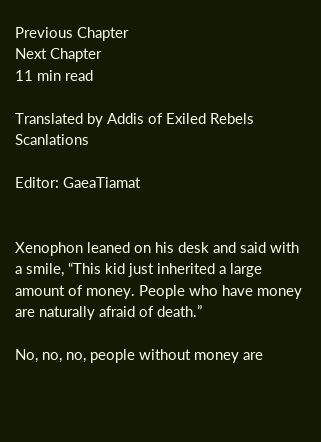Previous Chapter
Next Chapter
11 min read

Translated by Addis of Exiled Rebels Scanlations

Editor: GaeaTiamat


Xenophon leaned on his desk and said with a smile, “This kid just inherited a large amount of money. People who have money are naturally afraid of death.”

No, no, no, people without money are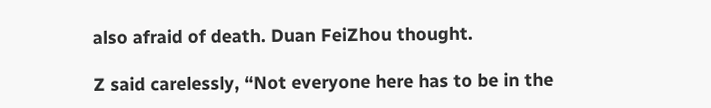also afraid of death. Duan FeiZhou thought.

Z said carelessly, “Not everyone here has to be in the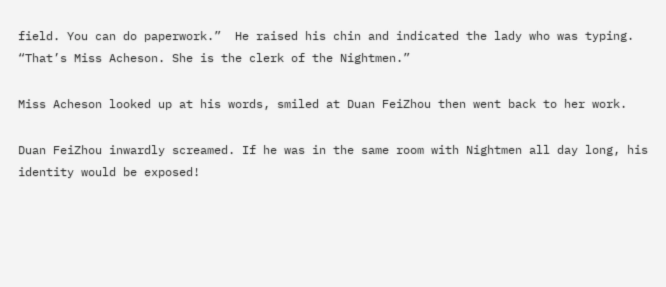field. You can do paperwork.”  He raised his chin and indicated the lady who was typing. “That’s Miss Acheson. She is the clerk of the Nightmen.”

Miss Acheson looked up at his words, smiled at Duan FeiZhou then went back to her work.

Duan FeiZhou inwardly screamed. If he was in the same room with Nightmen all day long, his identity would be exposed!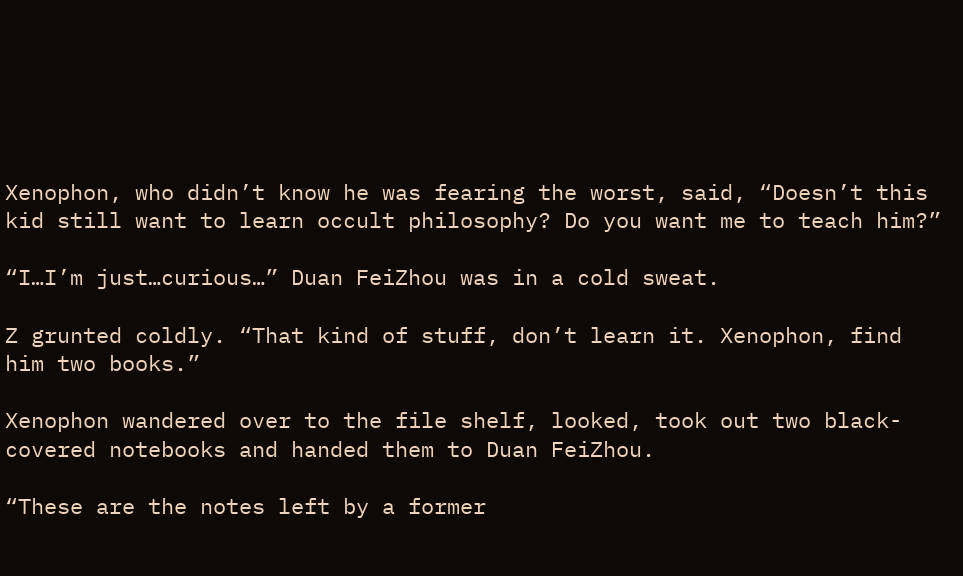Xenophon, who didn’t know he was fearing the worst, said, “Doesn’t this kid still want to learn occult philosophy? Do you want me to teach him?”

“I…I’m just…curious…” Duan FeiZhou was in a cold sweat.

Z grunted coldly. “That kind of stuff, don’t learn it. Xenophon, find him two books.”

Xenophon wandered over to the file shelf, looked, took out two black-covered notebooks and handed them to Duan FeiZhou.

“These are the notes left by a former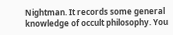Nightman. It records some general knowledge of occult philosophy. You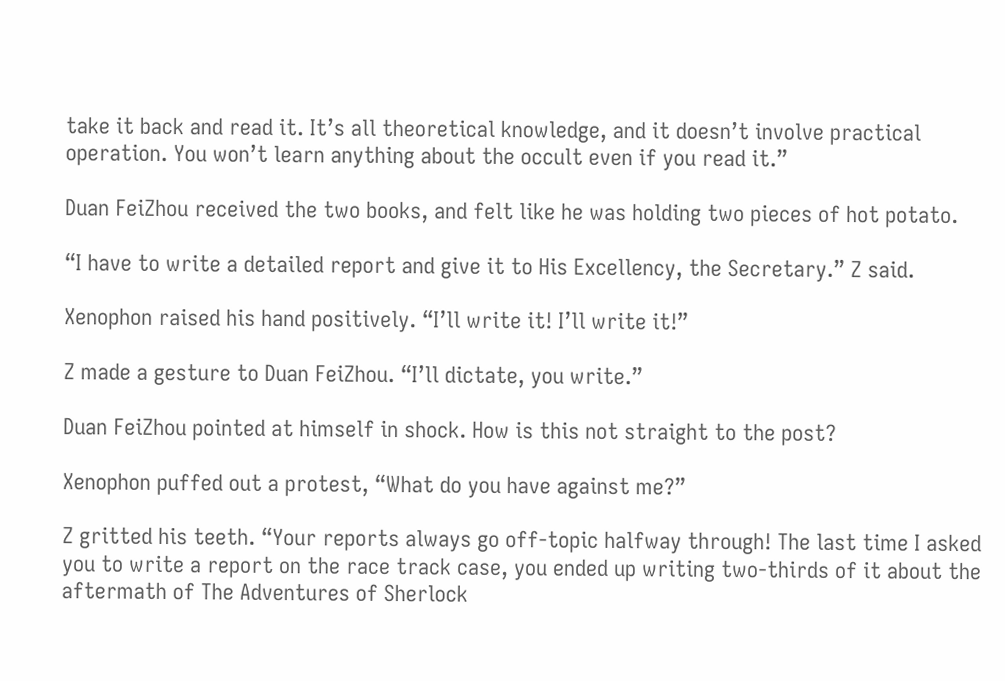take it back and read it. It’s all theoretical knowledge, and it doesn’t involve practical operation. You won’t learn anything about the occult even if you read it.”

Duan FeiZhou received the two books, and felt like he was holding two pieces of hot potato.

“I have to write a detailed report and give it to His Excellency, the Secretary.” Z said.

Xenophon raised his hand positively. “I’ll write it! I’ll write it!”

Z made a gesture to Duan FeiZhou. “I’ll dictate, you write.”

Duan FeiZhou pointed at himself in shock. How is this not straight to the post?

Xenophon puffed out a protest, “What do you have against me?”

Z gritted his teeth. “Your reports always go off-topic halfway through! The last time I asked you to write a report on the race track case, you ended up writing two-thirds of it about the aftermath of The Adventures of Sherlock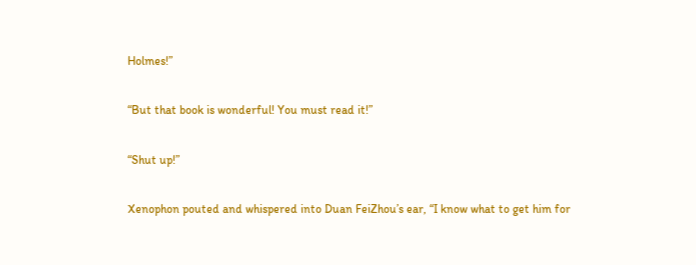Holmes!”

“But that book is wonderful! You must read it!”

“Shut up!”

Xenophon pouted and whispered into Duan FeiZhou’s ear, “I know what to get him for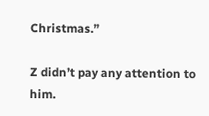Christmas.”

Z didn’t pay any attention to him.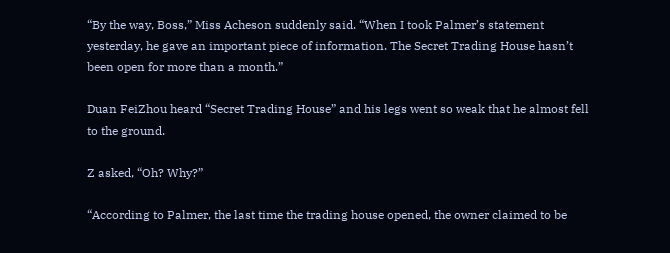“By the way, Boss,” Miss Acheson suddenly said. “When I took Palmer’s statement yesterday, he gave an important piece of information. The Secret Trading House hasn’t been open for more than a month.”

Duan FeiZhou heard “Secret Trading House” and his legs went so weak that he almost fell to the ground.

Z asked, “Oh? Why?”

“According to Palmer, the last time the trading house opened, the owner claimed to be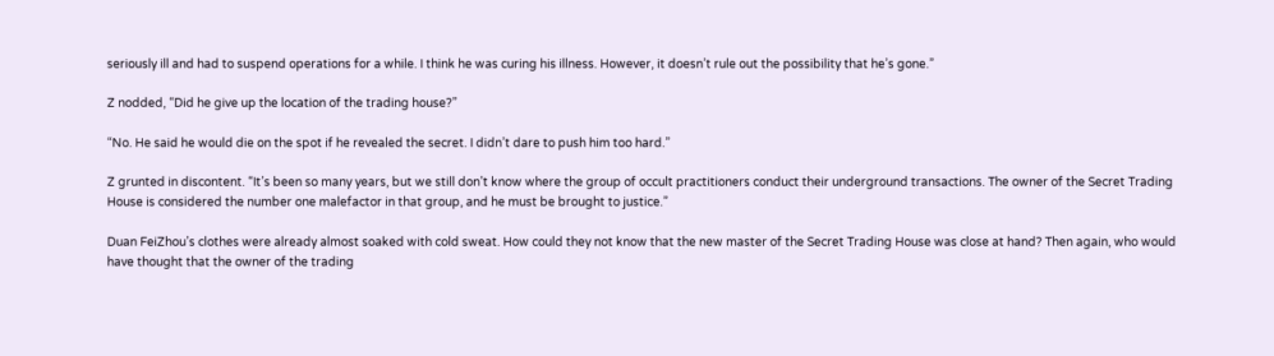seriously ill and had to suspend operations for a while. I think he was curing his illness. However, it doesn’t rule out the possibility that he’s gone.”

Z nodded, “Did he give up the location of the trading house?”

“No. He said he would die on the spot if he revealed the secret. I didn’t dare to push him too hard.”

Z grunted in discontent. “It’s been so many years, but we still don’t know where the group of occult practitioners conduct their underground transactions. The owner of the Secret Trading House is considered the number one malefactor in that group, and he must be brought to justice.”

Duan FeiZhou’s clothes were already almost soaked with cold sweat. How could they not know that the new master of the Secret Trading House was close at hand? Then again, who would have thought that the owner of the trading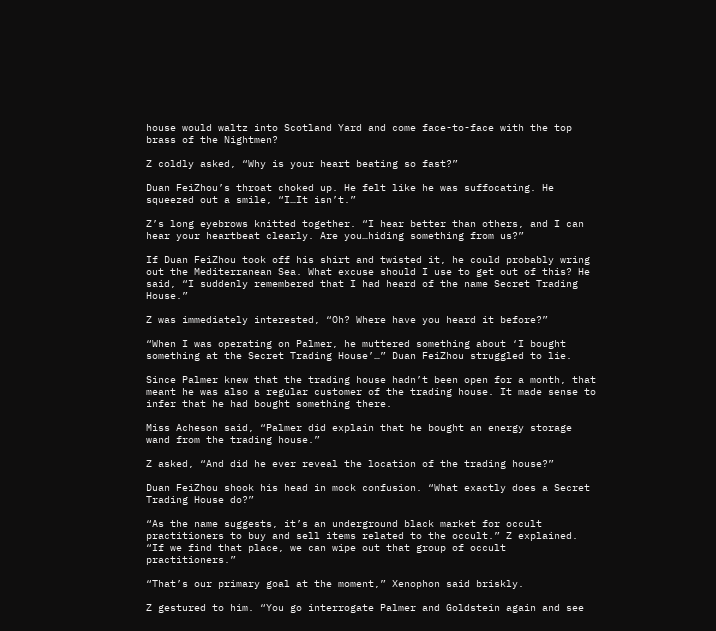house would waltz into Scotland Yard and come face-to-face with the top brass of the Nightmen?

Z coldly asked, “Why is your heart beating so fast?”

Duan FeiZhou’s throat choked up. He felt like he was suffocating. He squeezed out a smile, “I…It isn’t.”

Z’s long eyebrows knitted together. “I hear better than others, and I can hear your heartbeat clearly. Are you…hiding something from us?”

If Duan FeiZhou took off his shirt and twisted it, he could probably wring out the Mediterranean Sea. What excuse should I use to get out of this? He said, “I suddenly remembered that I had heard of the name Secret Trading House.”

Z was immediately interested, “Oh? Where have you heard it before?”

“When I was operating on Palmer, he muttered something about ‘I bought something at the Secret Trading House’…” Duan FeiZhou struggled to lie.

Since Palmer knew that the trading house hadn’t been open for a month, that meant he was also a regular customer of the trading house. It made sense to infer that he had bought something there.

Miss Acheson said, “Palmer did explain that he bought an energy storage wand from the trading house.”

Z asked, “And did he ever reveal the location of the trading house?”

Duan FeiZhou shook his head in mock confusion. “What exactly does a Secret Trading House do?”

“As the name suggests, it’s an underground black market for occult practitioners to buy and sell items related to the occult.” Z explained. “If we find that place, we can wipe out that group of occult practitioners.”

“That’s our primary goal at the moment,” Xenophon said briskly.

Z gestured to him. “You go interrogate Palmer and Goldstein again and see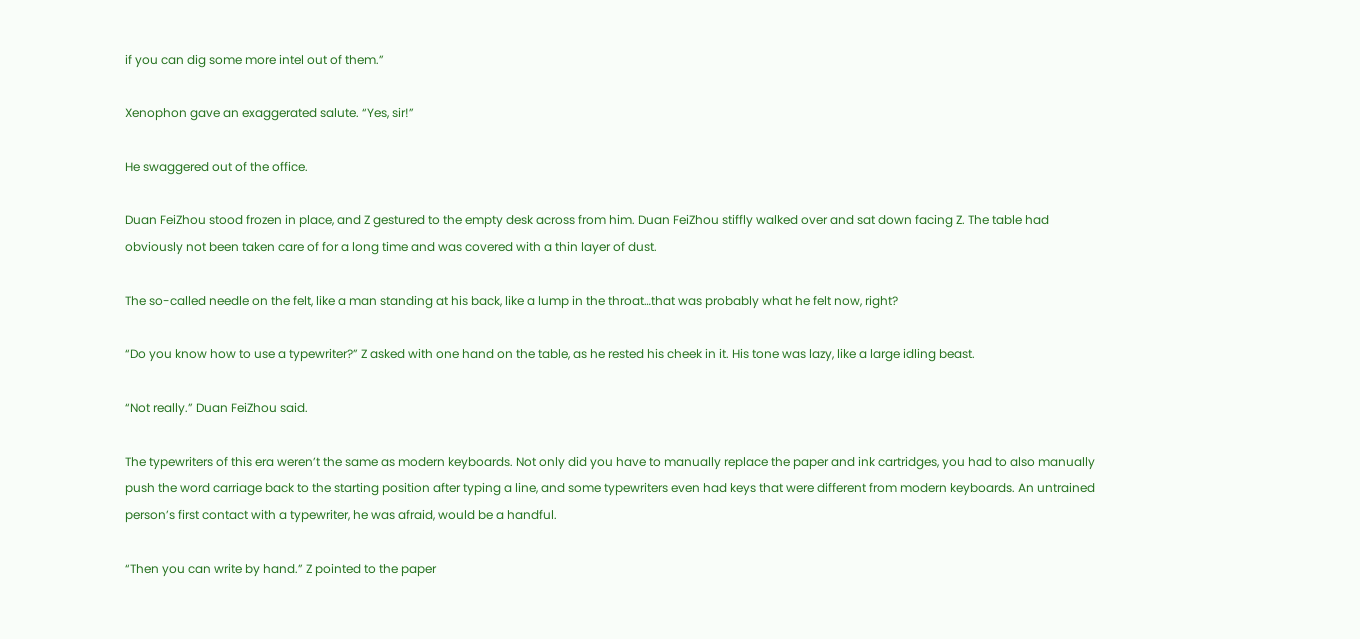if you can dig some more intel out of them.”

Xenophon gave an exaggerated salute. “Yes, sir!”

He swaggered out of the office.

Duan FeiZhou stood frozen in place, and Z gestured to the empty desk across from him. Duan FeiZhou stiffly walked over and sat down facing Z. The table had obviously not been taken care of for a long time and was covered with a thin layer of dust.

The so-called needle on the felt, like a man standing at his back, like a lump in the throat…that was probably what he felt now, right?

“Do you know how to use a typewriter?” Z asked with one hand on the table, as he rested his cheek in it. His tone was lazy, like a large idling beast.

“Not really.” Duan FeiZhou said.

The typewriters of this era weren’t the same as modern keyboards. Not only did you have to manually replace the paper and ink cartridges, you had to also manually push the word carriage back to the starting position after typing a line, and some typewriters even had keys that were different from modern keyboards. An untrained person’s first contact with a typewriter, he was afraid, would be a handful.

“Then you can write by hand.” Z pointed to the paper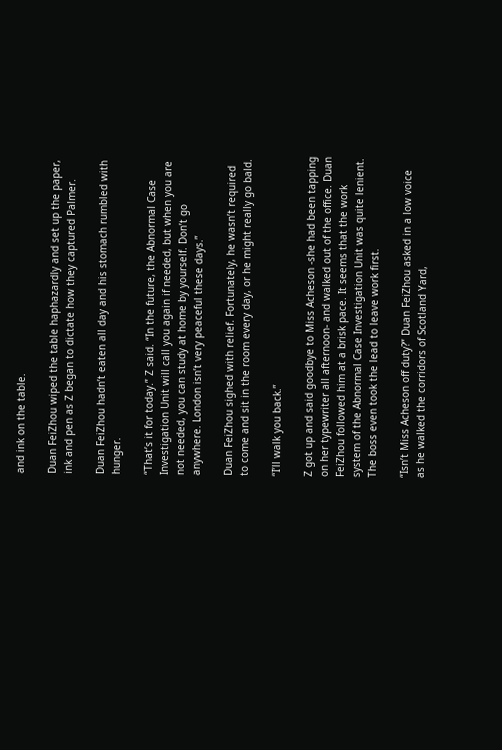and ink on the table.

Duan FeiZhou wiped the table haphazardly and set up the paper, ink and pen as Z began to dictate how they captured Palmer.

Duan FeiZhou hadn’t eaten all day and his stomach rumbled with hunger.

“That’s it for today.” Z said. “In the future, the Abnormal Case Investigation Unit will call you again if needed, but when you are not needed, you can study at home by yourself. Don’t go anywhere. London isn’t very peaceful these days.”

Duan FeiZhou sighed with relief. Fortunately, he wasn’t required to come and sit in the room every day, or he might really go bald.

“I’ll walk you back.”

Z got up and said goodbye to Miss Acheson -she had been tapping on her typewriter all afternoon- and walked out of the office. Duan FeiZhou followed him at a brisk pace. It seems that the work system of the Abnormal Case Investigation Unit was quite lenient. The boss even took the lead to leave work first.

“Isn’t Miss Acheson off duty?” Duan FeiZhou asked in a low voice as he walked the corridors of Scotland Yard,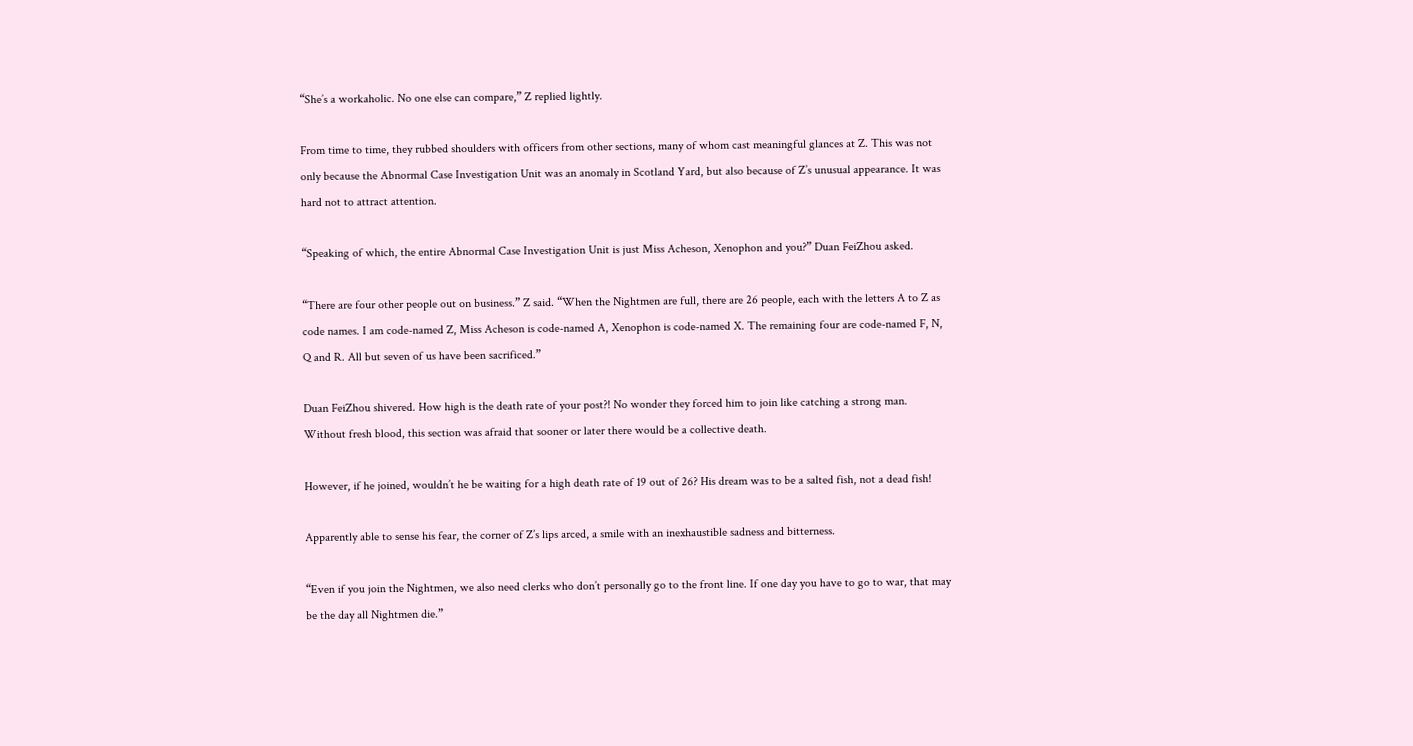“She’s a workaholic. No one else can compare,” Z replied lightly.

From time to time, they rubbed shoulders with officers from other sections, many of whom cast meaningful glances at Z. This was not only because the Abnormal Case Investigation Unit was an anomaly in Scotland Yard, but also because of Z’s unusual appearance. It was hard not to attract attention.

“Speaking of which, the entire Abnormal Case Investigation Unit is just Miss Acheson, Xenophon and you?” Duan FeiZhou asked.

“There are four other people out on business.” Z said. “When the Nightmen are full, there are 26 people, each with the letters A to Z as code names. I am code-named Z, Miss Acheson is code-named A, Xenophon is code-named X. The remaining four are code-named F, N, Q and R. All but seven of us have been sacrificed.”

Duan FeiZhou shivered. How high is the death rate of your post?! No wonder they forced him to join like catching a strong man. Without fresh blood, this section was afraid that sooner or later there would be a collective death.

However, if he joined, wouldn’t he be waiting for a high death rate of 19 out of 26? His dream was to be a salted fish, not a dead fish!

Apparently able to sense his fear, the corner of Z’s lips arced, a smile with an inexhaustible sadness and bitterness.

“Even if you join the Nightmen, we also need clerks who don’t personally go to the front line. If one day you have to go to war, that may be the day all Nightmen die.”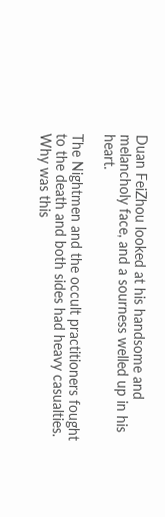Duan FeiZhou looked at his handsome and melancholy face, and a sourness welled up in his heart.

The Nightmen and the occult practitioners fought to the death and both sides had heavy casualties. Why was this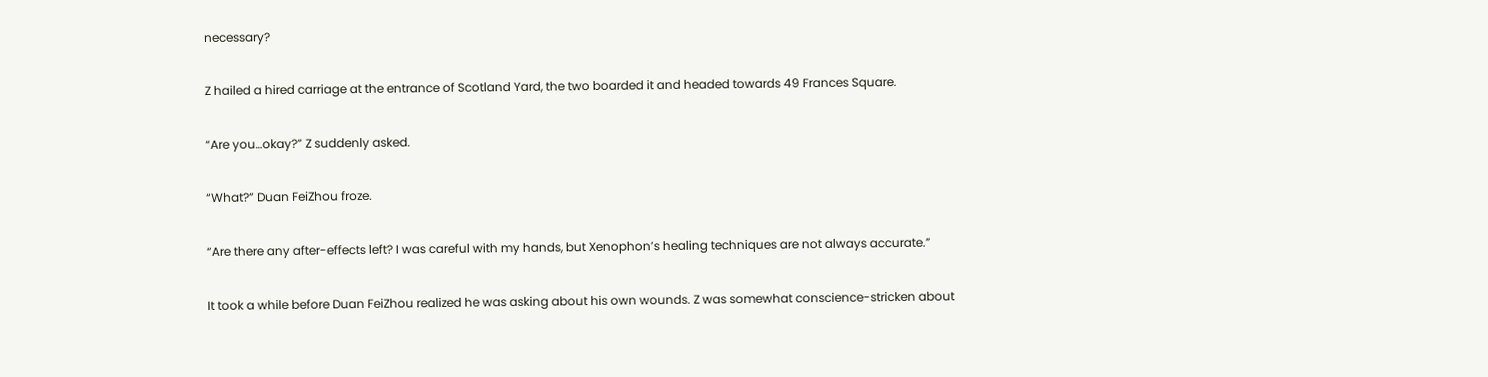necessary?

Z hailed a hired carriage at the entrance of Scotland Yard, the two boarded it and headed towards 49 Frances Square.

“Are you…okay?” Z suddenly asked.

“What?” Duan FeiZhou froze.

“Are there any after-effects left? I was careful with my hands, but Xenophon’s healing techniques are not always accurate.”

It took a while before Duan FeiZhou realized he was asking about his own wounds. Z was somewhat conscience-stricken about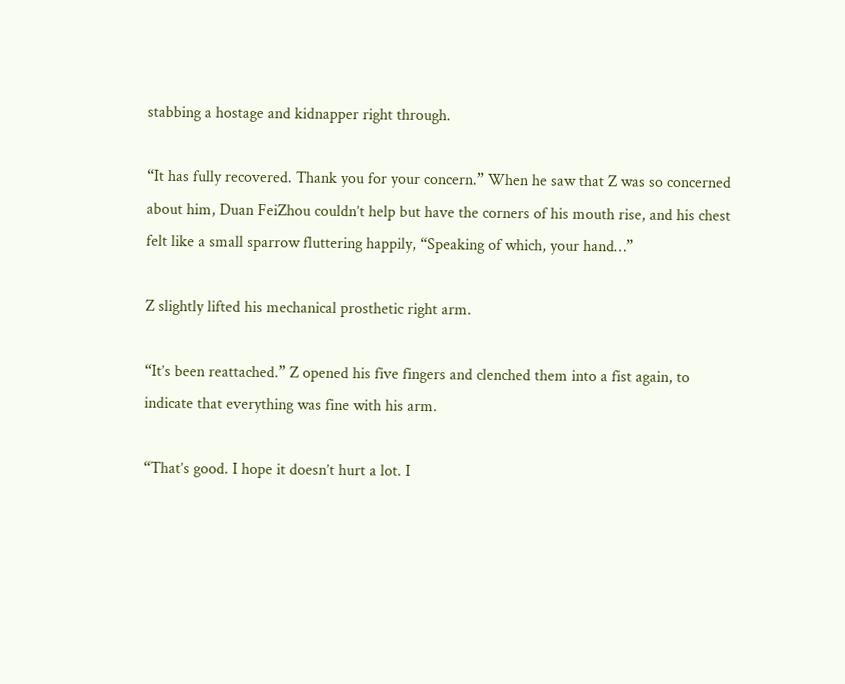stabbing a hostage and kidnapper right through.

“It has fully recovered. Thank you for your concern.” When he saw that Z was so concerned about him, Duan FeiZhou couldn’t help but have the corners of his mouth rise, and his chest felt like a small sparrow fluttering happily, “Speaking of which, your hand…”

Z slightly lifted his mechanical prosthetic right arm.

“It’s been reattached.” Z opened his five fingers and clenched them into a fist again, to indicate that everything was fine with his arm.

“That’s good. I hope it doesn’t hurt a lot. I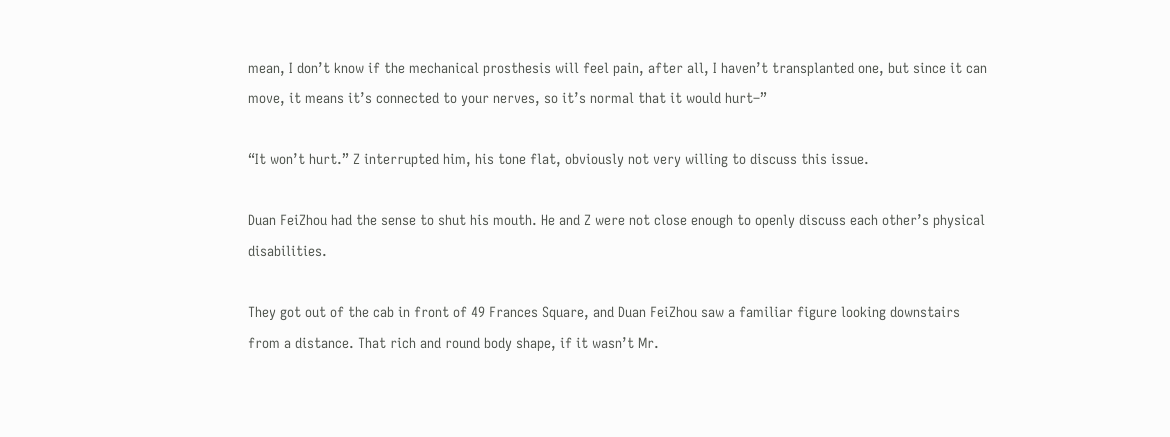mean, I don’t know if the mechanical prosthesis will feel pain, after all, I haven’t transplanted one, but since it can move, it means it’s connected to your nerves, so it’s normal that it would hurt–”

“It won’t hurt.” Z interrupted him, his tone flat, obviously not very willing to discuss this issue.

Duan FeiZhou had the sense to shut his mouth. He and Z were not close enough to openly discuss each other’s physical disabilities.

They got out of the cab in front of 49 Frances Square, and Duan FeiZhou saw a familiar figure looking downstairs from a distance. That rich and round body shape, if it wasn’t Mr.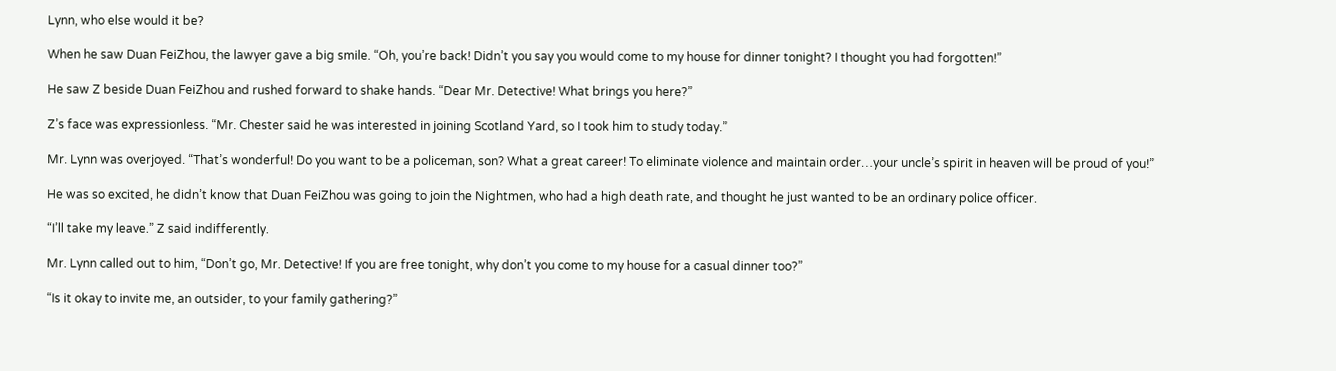Lynn, who else would it be?

When he saw Duan FeiZhou, the lawyer gave a big smile. “Oh, you’re back! Didn’t you say you would come to my house for dinner tonight? I thought you had forgotten!”

He saw Z beside Duan FeiZhou and rushed forward to shake hands. “Dear Mr. Detective! What brings you here?”

Z’s face was expressionless. “Mr. Chester said he was interested in joining Scotland Yard, so I took him to study today.”

Mr. Lynn was overjoyed. “That’s wonderful! Do you want to be a policeman, son? What a great career! To eliminate violence and maintain order…your uncle’s spirit in heaven will be proud of you!”

He was so excited, he didn’t know that Duan FeiZhou was going to join the Nightmen, who had a high death rate, and thought he just wanted to be an ordinary police officer.

“I’ll take my leave.” Z said indifferently.

Mr. Lynn called out to him, “Don’t go, Mr. Detective! If you are free tonight, why don’t you come to my house for a casual dinner too?”

“Is it okay to invite me, an outsider, to your family gathering?”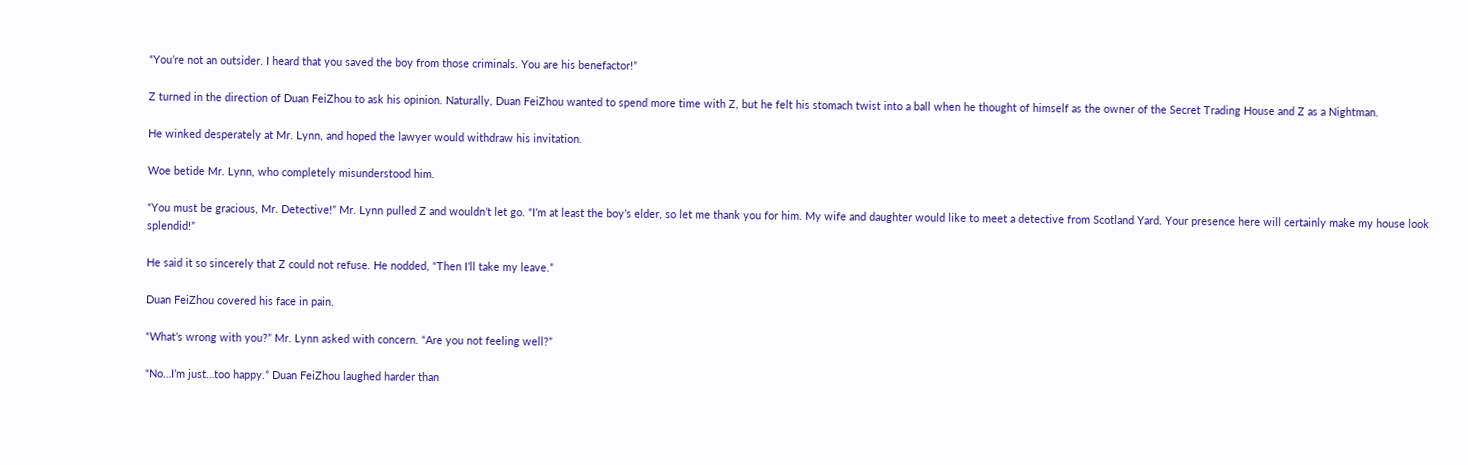“You’re not an outsider. I heard that you saved the boy from those criminals. You are his benefactor!”

Z turned in the direction of Duan FeiZhou to ask his opinion. Naturally, Duan FeiZhou wanted to spend more time with Z, but he felt his stomach twist into a ball when he thought of himself as the owner of the Secret Trading House and Z as a Nightman.

He winked desperately at Mr. Lynn, and hoped the lawyer would withdraw his invitation.

Woe betide Mr. Lynn, who completely misunderstood him.

“You must be gracious, Mr. Detective!” Mr. Lynn pulled Z and wouldn’t let go. “I’m at least the boy’s elder, so let me thank you for him. My wife and daughter would like to meet a detective from Scotland Yard. Your presence here will certainly make my house look splendid!”

He said it so sincerely that Z could not refuse. He nodded, “Then I’ll take my leave.”

Duan FeiZhou covered his face in pain.

“What’s wrong with you?” Mr. Lynn asked with concern. “Are you not feeling well?”

“No…I’m just…too happy.” Duan FeiZhou laughed harder than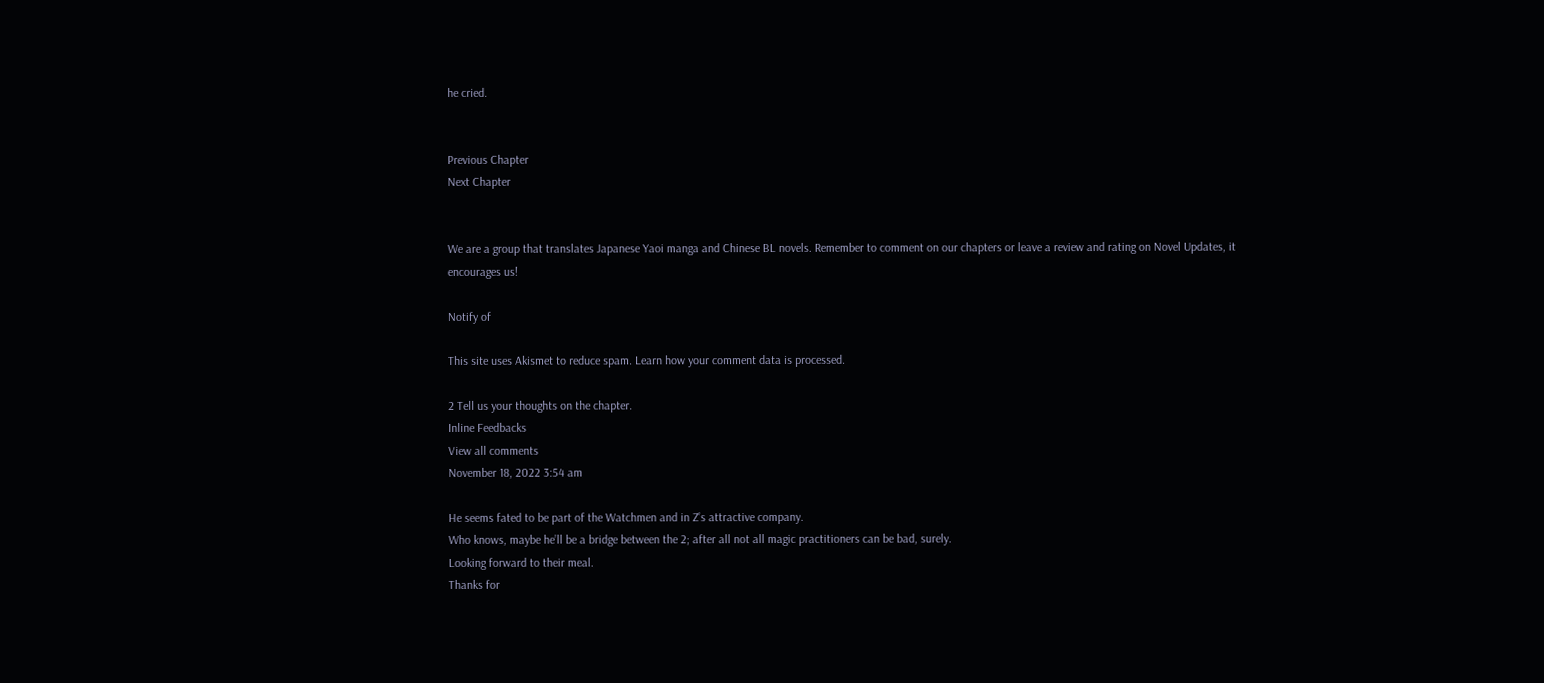he cried.


Previous Chapter
Next Chapter


We are a group that translates Japanese Yaoi manga and Chinese BL novels. Remember to comment on our chapters or leave a review and rating on Novel Updates, it encourages us!

Notify of

This site uses Akismet to reduce spam. Learn how your comment data is processed.

2 Tell us your thoughts on the chapter.
Inline Feedbacks
View all comments
November 18, 2022 3:54 am

He seems fated to be part of the Watchmen and in Z’s attractive company.
Who knows, maybe he’ll be a bridge between the 2; after all not all magic practitioners can be bad, surely.
Looking forward to their meal.
Thanks for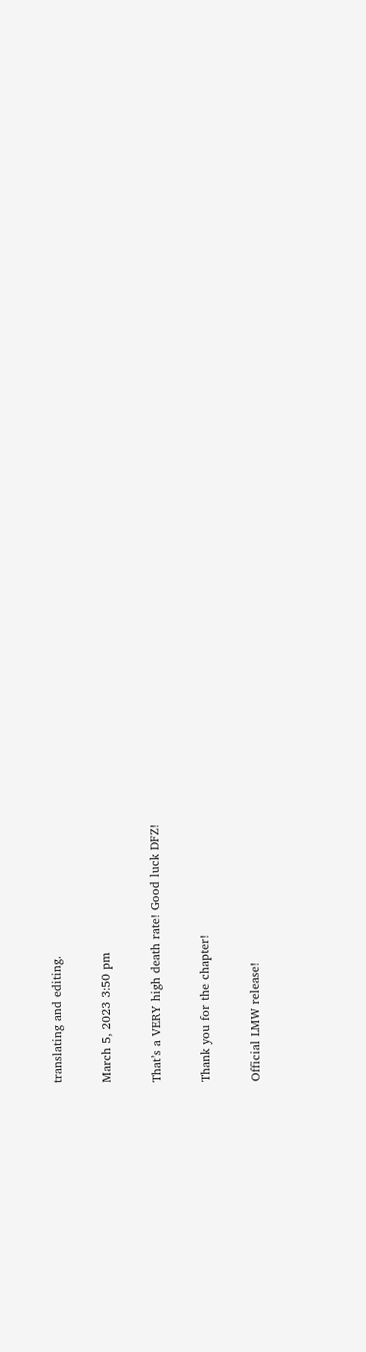translating and editing.

March 5, 2023 3:50 pm

That’s a VERY high death rate! Good luck DFZ!

Thank you for the chapter!

Official LMW release!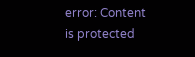error: Content is protected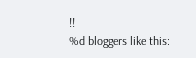!!
%d bloggers like this: